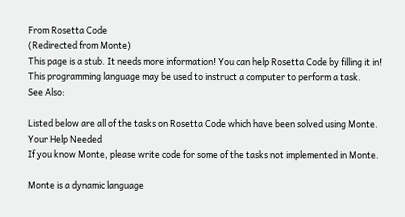From Rosetta Code
(Redirected from Monte)
This page is a stub. It needs more information! You can help Rosetta Code by filling it in!
This programming language may be used to instruct a computer to perform a task.
See Also:

Listed below are all of the tasks on Rosetta Code which have been solved using Monte.
Your Help Needed
If you know Monte, please write code for some of the tasks not implemented in Monte.

Monte is a dynamic language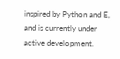inspired by Python and E, and is currently under active development.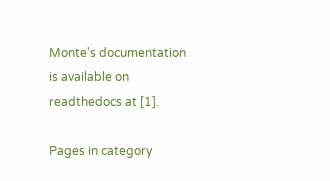Monte's documentation is available on readthedocs at [1].

Pages in category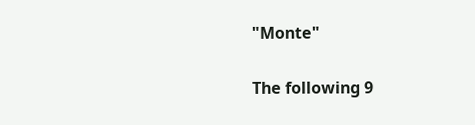"Monte"

The following 9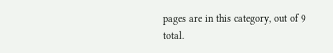pages are in this category, out of 9 total.